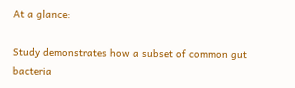At a glance:

Study demonstrates how a subset of common gut bacteria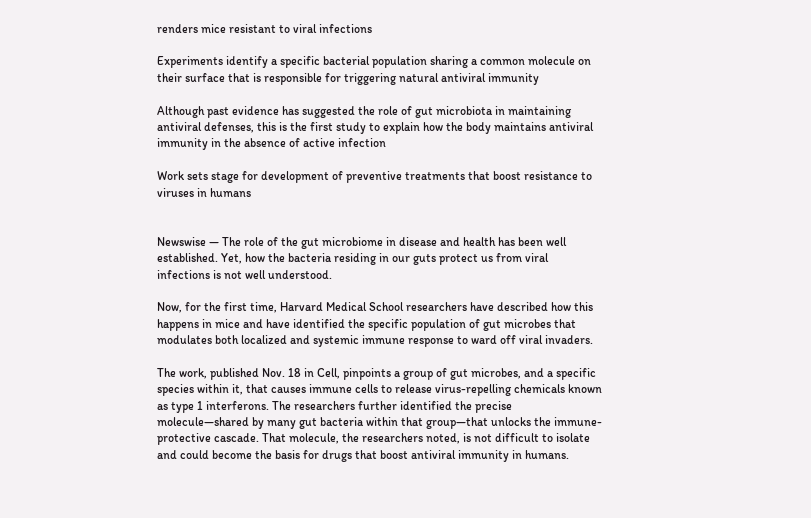renders mice resistant to viral infections

Experiments identify a specific bacterial population sharing a common molecule on their surface that is responsible for triggering natural antiviral immunity

Although past evidence has suggested the role of gut microbiota in maintaining antiviral defenses, this is the first study to explain how the body maintains antiviral immunity in the absence of active infection

Work sets stage for development of preventive treatments that boost resistance to viruses in humans


Newswise — The role of the gut microbiome in disease and health has been well established. Yet, how the bacteria residing in our guts protect us from viral infections is not well understood.

Now, for the first time, Harvard Medical School researchers have described how this happens in mice and have identified the specific population of gut microbes that modulates both localized and systemic immune response to ward off viral invaders.

The work, published Nov. 18 in Cell, pinpoints a group of gut microbes, and a specific species within it, that causes immune cells to release virus-repelling chemicals known as type 1 interferons. The researchers further identified the precise molecule—shared by many gut bacteria within that group—that unlocks the immune-protective cascade. That molecule, the researchers noted, is not difficult to isolate and could become the basis for drugs that boost antiviral immunity in humans.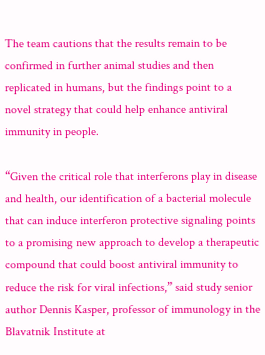The team cautions that the results remain to be confirmed in further animal studies and then replicated in humans, but the findings point to a novel strategy that could help enhance antiviral immunity in people.

“Given the critical role that interferons play in disease and health, our identification of a bacterial molecule that can induce interferon protective signaling points to a promising new approach to develop a therapeutic compound that could boost antiviral immunity to reduce the risk for viral infections,” said study senior author Dennis Kasper, professor of immunology in the Blavatnik Institute at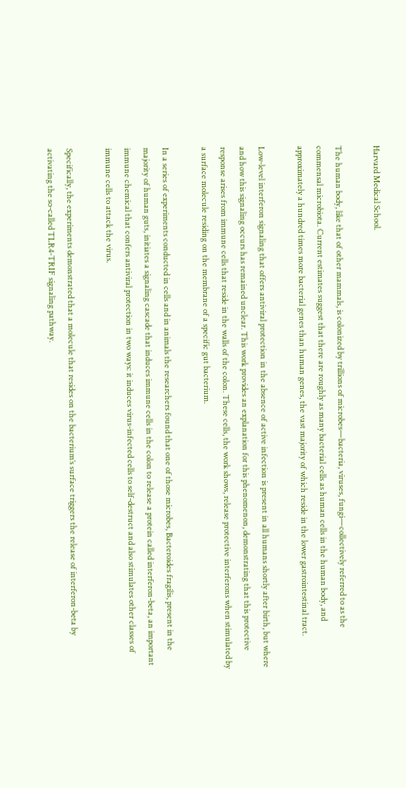Harvard Medical School.

The human body, like that of other mammals, is colonized by trillions of microbes—bacteria, viruses, fungi—collectively referred to as the commensal microbiota. Current estimates suggest that there are roughly as many bacterial cells as human cells in the human body, and approximately a hundred times more bacterial genes than human genes, the vast majority of which reside in the lower gastrointestinal tract.

Low-level interferon signaling that offers antiviral protection in the absence of active infection is present in all humans shortly after birth, but where and how this signaling occurs has remained unclear. This work provides an explanation for this phenomenon, demonstrating that this protective response arises from immune cells that reside in the walls of the colon. These cells, the work shows, release protective interferons when stimulated by a surface molecule residing on the membrane of a specific gut bacterium.

In a series of experiments conducted in cells and in animals the researchers found that one of those microbes, Bacteroides fragilis, present in the majority of human guts, initiates a signaling cascade that induces immune cells in the colon to release a protein called interferon-beta, an important immune chemical that confers antiviral protection in two ways: it induces virus-infected cells to self-destruct and also stimulates other classes of immune cells to attack the virus.

Specifically, the experiments demonstrated that a molecule that resides on the bacterium’s surface triggers the release of interferon-beta by activating the so-called TLR4-TRIF signaling pathway.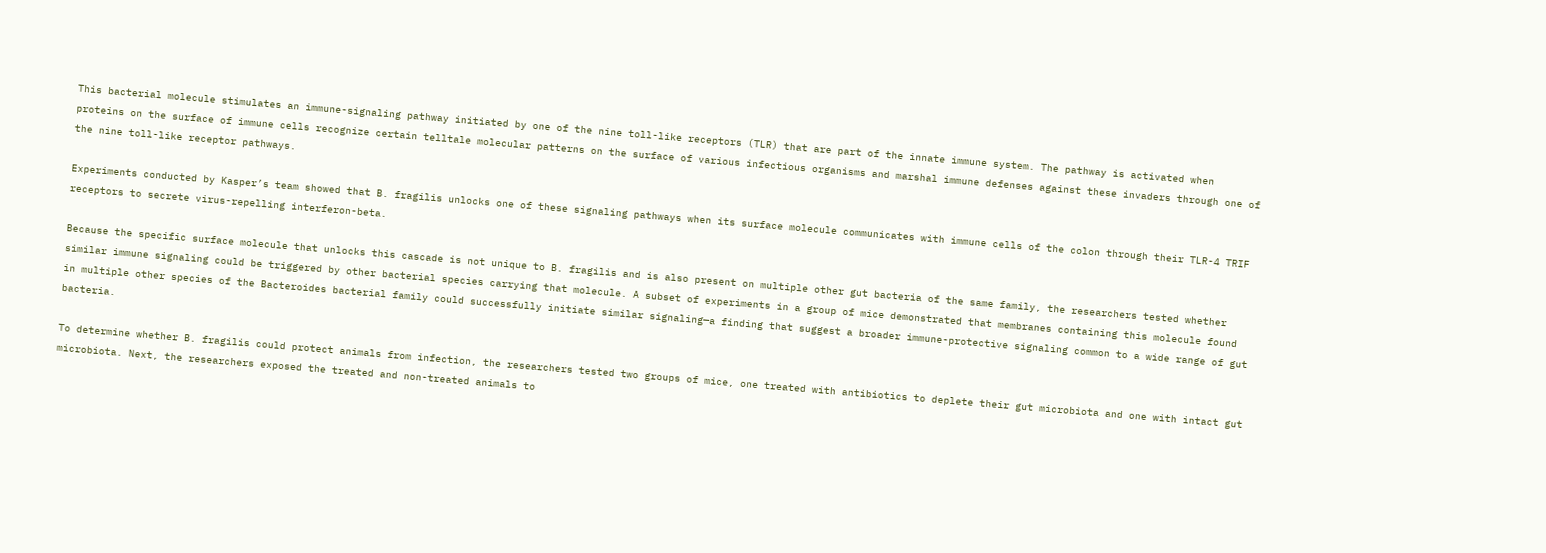This bacterial molecule stimulates an immune-signaling pathway initiated by one of the nine toll-like receptors (TLR) that are part of the innate immune system. The pathway is activated when proteins on the surface of immune cells recognize certain telltale molecular patterns on the surface of various infectious organisms and marshal immune defenses against these invaders through one of the nine toll-like receptor pathways.

Experiments conducted by Kasper’s team showed that B. fragilis unlocks one of these signaling pathways when its surface molecule communicates with immune cells of the colon through their TLR-4 TRIF receptors to secrete virus-repelling interferon-beta.

Because the specific surface molecule that unlocks this cascade is not unique to B. fragilis and is also present on multiple other gut bacteria of the same family, the researchers tested whether similar immune signaling could be triggered by other bacterial species carrying that molecule. A subset of experiments in a group of mice demonstrated that membranes containing this molecule found in multiple other species of the Bacteroides bacterial family could successfully initiate similar signaling—a finding that suggest a broader immune-protective signaling common to a wide range of gut bacteria.

To determine whether B. fragilis could protect animals from infection, the researchers tested two groups of mice, one treated with antibiotics to deplete their gut microbiota and one with intact gut microbiota. Next, the researchers exposed the treated and non-treated animals to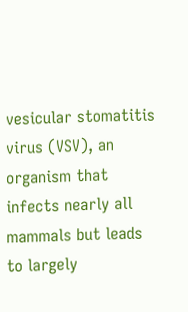vesicular stomatitis virus (VSV), an organism that infects nearly all mammals but leads to largely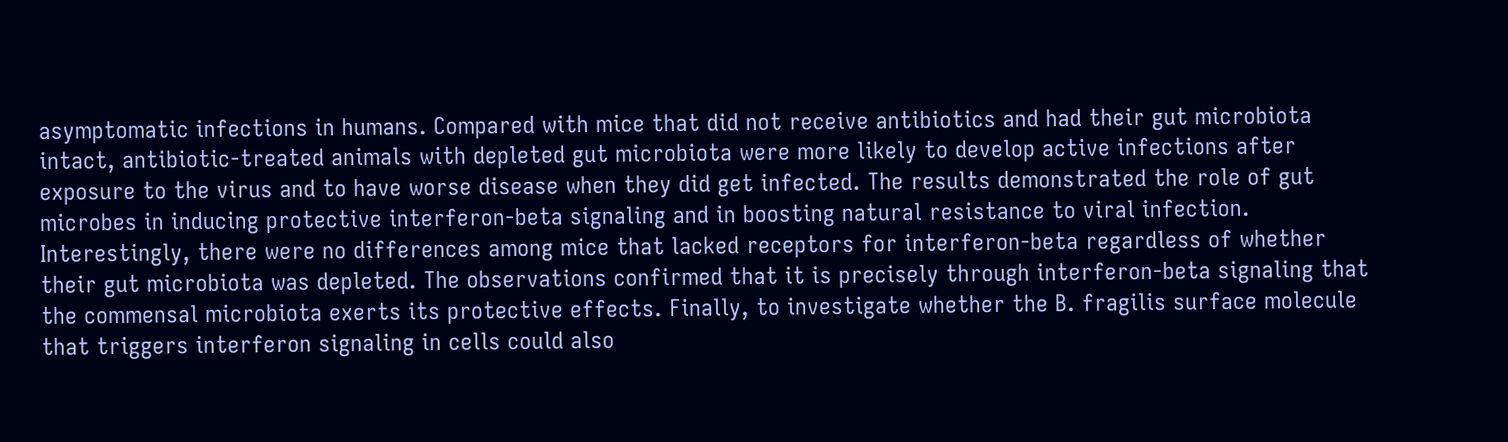asymptomatic infections in humans. Compared with mice that did not receive antibiotics and had their gut microbiota intact, antibiotic-treated animals with depleted gut microbiota were more likely to develop active infections after exposure to the virus and to have worse disease when they did get infected. The results demonstrated the role of gut microbes in inducing protective interferon-beta signaling and in boosting natural resistance to viral infection. Interestingly, there were no differences among mice that lacked receptors for interferon-beta regardless of whether their gut microbiota was depleted. The observations confirmed that it is precisely through interferon-beta signaling that the commensal microbiota exerts its protective effects. Finally, to investigate whether the B. fragilis surface molecule that triggers interferon signaling in cells could also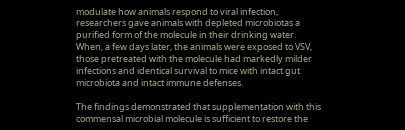modulate how animals respond to viral infection, researchers gave animals with depleted microbiotas a purified form of the molecule in their drinking water. When, a few days later, the animals were exposed to VSV, those pretreated with the molecule had markedly milder infections and identical survival to mice with intact gut microbiota and intact immune defenses.

The findings demonstrated that supplementation with this commensal microbial molecule is sufficient to restore the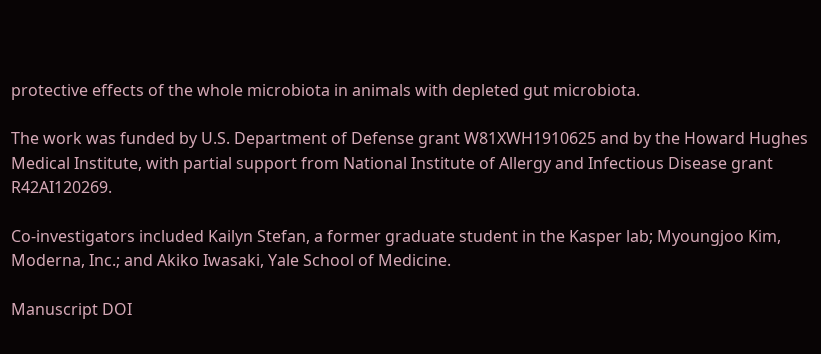protective effects of the whole microbiota in animals with depleted gut microbiota.

The work was funded by U.S. Department of Defense grant W81XWH1910625 and by the Howard Hughes Medical Institute, with partial support from National Institute of Allergy and Infectious Disease grant R42AI120269.

Co-investigators included Kailyn Stefan, a former graduate student in the Kasper lab; Myoungjoo Kim, Moderna, Inc.; and Akiko Iwasaki, Yale School of Medicine.

Manuscript DOI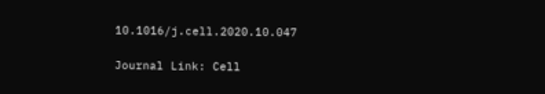10.1016/j.cell.2020.10.047

Journal Link: Cell